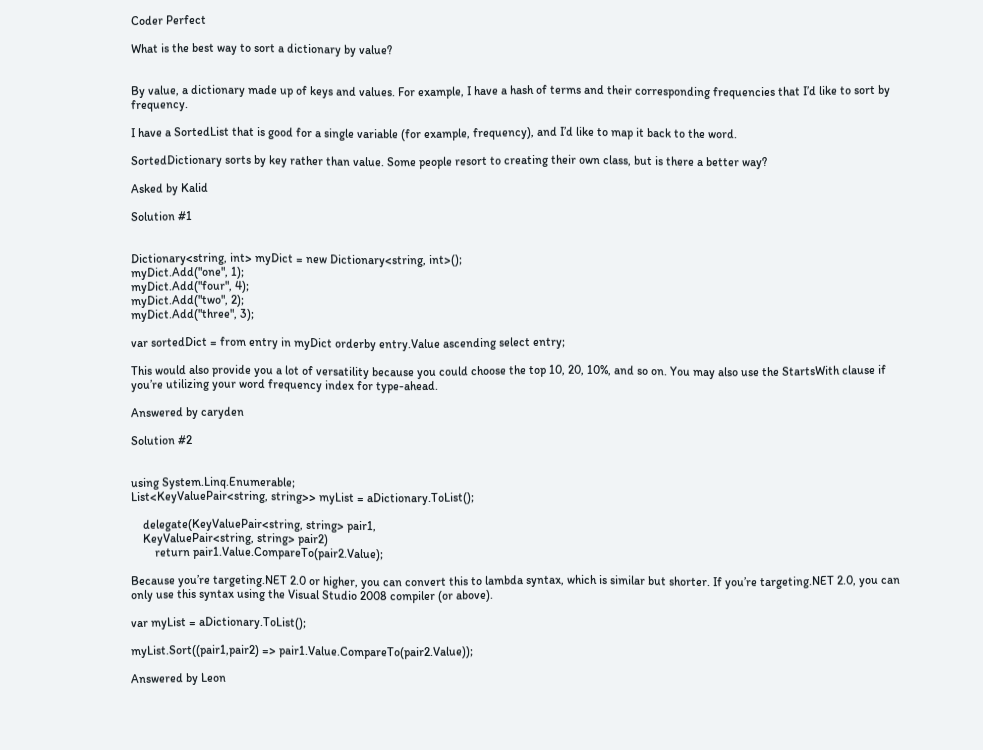Coder Perfect

What is the best way to sort a dictionary by value?


By value, a dictionary made up of keys and values. For example, I have a hash of terms and their corresponding frequencies that I’d like to sort by frequency.

I have a SortedList that is good for a single variable (for example, frequency), and I’d like to map it back to the word.

SortedDictionary sorts by key rather than value. Some people resort to creating their own class, but is there a better way?

Asked by Kalid

Solution #1


Dictionary<string, int> myDict = new Dictionary<string, int>();
myDict.Add("one", 1);
myDict.Add("four", 4);
myDict.Add("two", 2);
myDict.Add("three", 3);

var sortedDict = from entry in myDict orderby entry.Value ascending select entry;

This would also provide you a lot of versatility because you could choose the top 10, 20, 10%, and so on. You may also use the StartsWith clause if you’re utilizing your word frequency index for type-ahead.

Answered by caryden

Solution #2


using System.Linq.Enumerable;
List<KeyValuePair<string, string>> myList = aDictionary.ToList();

    delegate(KeyValuePair<string, string> pair1,
    KeyValuePair<string, string> pair2)
        return pair1.Value.CompareTo(pair2.Value);

Because you’re targeting.NET 2.0 or higher, you can convert this to lambda syntax, which is similar but shorter. If you’re targeting.NET 2.0, you can only use this syntax using the Visual Studio 2008 compiler (or above).

var myList = aDictionary.ToList();

myList.Sort((pair1,pair2) => pair1.Value.CompareTo(pair2.Value));

Answered by Leon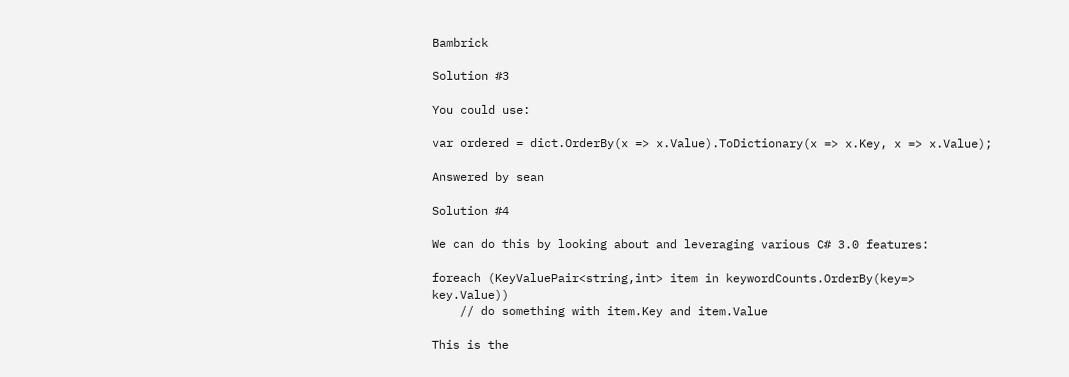Bambrick

Solution #3

You could use:

var ordered = dict.OrderBy(x => x.Value).ToDictionary(x => x.Key, x => x.Value);

Answered by sean

Solution #4

We can do this by looking about and leveraging various C# 3.0 features:

foreach (KeyValuePair<string,int> item in keywordCounts.OrderBy(key=> key.Value))
    // do something with item.Key and item.Value

This is the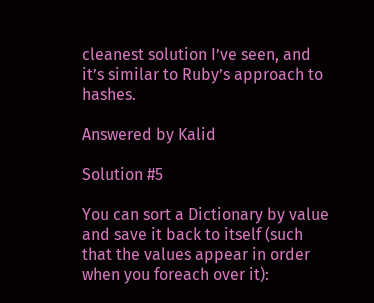cleanest solution I’ve seen, and it’s similar to Ruby’s approach to hashes.

Answered by Kalid

Solution #5

You can sort a Dictionary by value and save it back to itself (such that the values appear in order when you foreach over it):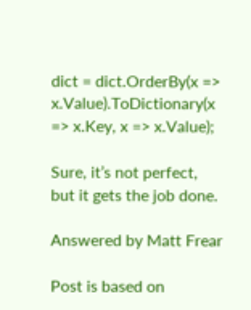dict = dict.OrderBy(x => x.Value).ToDictionary(x => x.Key, x => x.Value);

Sure, it’s not perfect, but it gets the job done.

Answered by Matt Frear

Post is based on